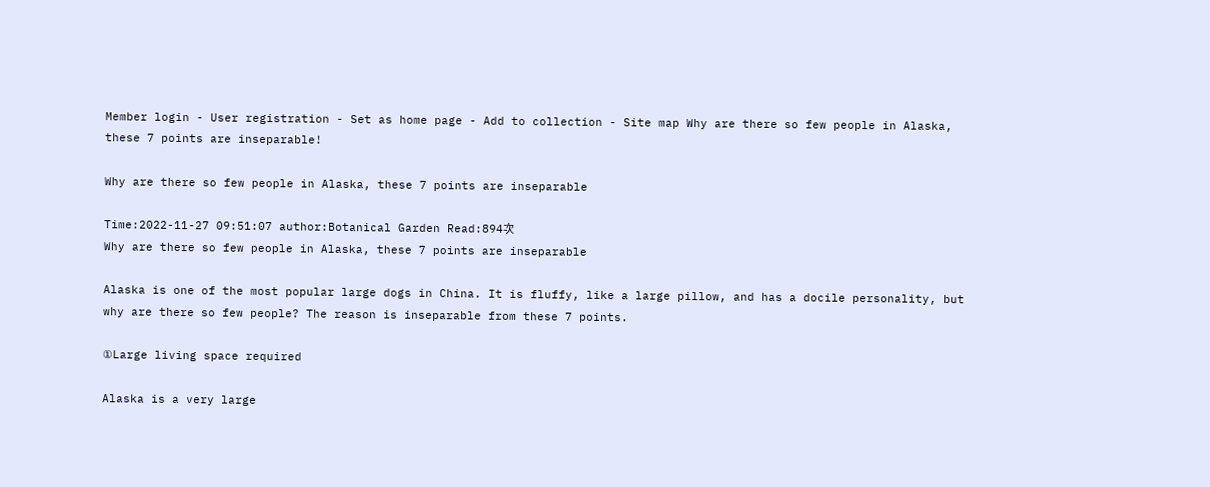Member login - User registration - Set as home page - Add to collection - Site map Why are there so few people in Alaska, these 7 points are inseparable!

Why are there so few people in Alaska, these 7 points are inseparable

Time:2022-11-27 09:51:07 author:Botanical Garden Read:894次
Why are there so few people in Alaska, these 7 points are inseparable

Alaska is one of the most popular large dogs in China. It is fluffy, like a large pillow, and has a docile personality, but why are there so few people? The reason is inseparable from these 7 points.

①Large living space required

Alaska is a very large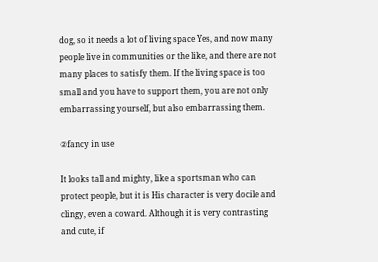dog, so it needs a lot of living space Yes, and now many people live in communities or the like, and there are not many places to satisfy them. If the living space is too small and you have to support them, you are not only embarrassing yourself, but also embarrassing them.

②fancy in use

It looks tall and mighty, like a sportsman who can protect people, but it is His character is very docile and clingy, even a coward. Although it is very contrasting and cute, if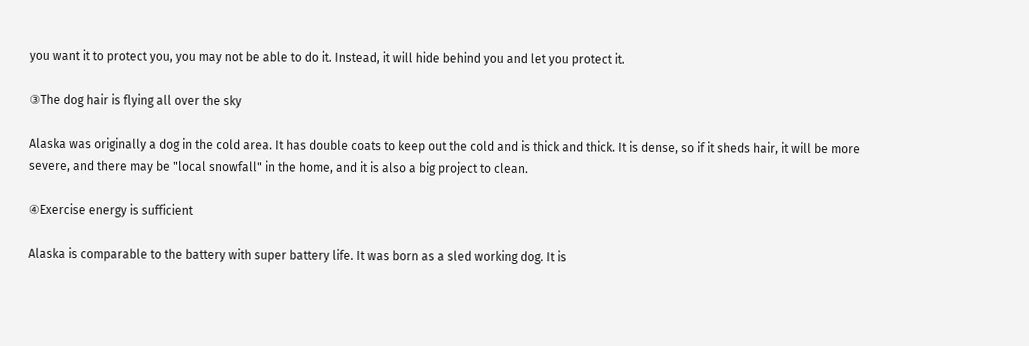you want it to protect you, you may not be able to do it. Instead, it will hide behind you and let you protect it.

③The dog hair is flying all over the sky

Alaska was originally a dog in the cold area. It has double coats to keep out the cold and is thick and thick. It is dense, so if it sheds hair, it will be more severe, and there may be "local snowfall" in the home, and it is also a big project to clean.

④Exercise energy is sufficient

Alaska is comparable to the battery with super battery life. It was born as a sled working dog. It is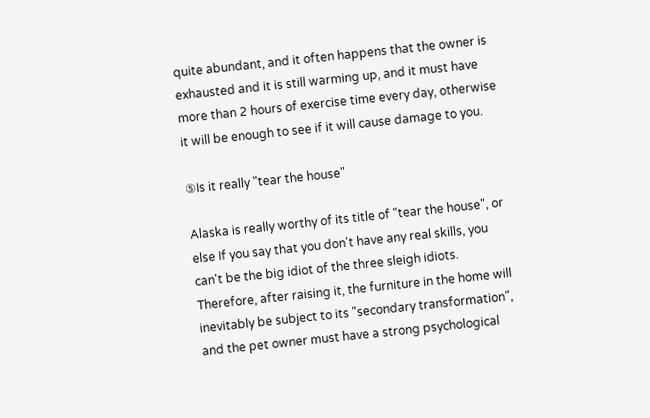quite abundant, and it often happens that the owner is exhausted and it is still warming up, and it must have more than 2 hours of exercise time every day, otherwise it will be enough to see if it will cause damage to you.

⑤Is it really "tear the house"

Alaska is really worthy of its title of "tear the house", or else If you say that you don't have any real skills, you can't be the big idiot of the three sleigh idiots. Therefore, after raising it, the furniture in the home will inevitably be subject to its "secondary transformation", and the pet owner must have a strong psychological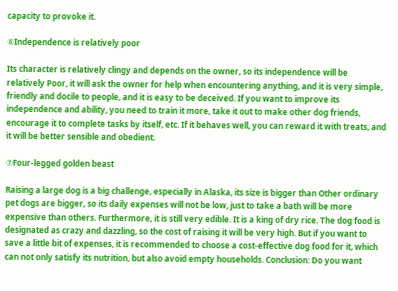capacity to provoke it.

⑥Independence is relatively poor

Its character is relatively clingy and depends on the owner, so its independence will be relatively Poor, it will ask the owner for help when encountering anything, and it is very simple, friendly and docile to people, and it is easy to be deceived. If you want to improve its independence and ability, you need to train it more, take it out to make other dog friends, encourage it to complete tasks by itself, etc. If it behaves well, you can reward it with treats, and it will be better sensible and obedient.

⑦Four-legged golden beast

Raising a large dog is a big challenge, especially in Alaska, its size is bigger than Other ordinary pet dogs are bigger, so its daily expenses will not be low, just to take a bath will be more expensive than others. Furthermore, it is still very edible. It is a king of dry rice. The dog food is designated as crazy and dazzling, so the cost of raising it will be very high. But if you want to save a little bit of expenses, it is recommended to choose a cost-effective dog food for it, which can not only satisfy its nutrition, but also avoid empty households. Conclusion: Do you want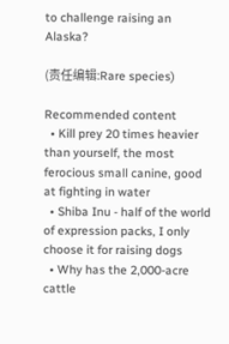to challenge raising an Alaska?

(责任编辑:Rare species)

Recommended content
  • Kill prey 20 times heavier than yourself, the most ferocious small canine, good at fighting in water
  • Shiba Inu - half of the world of expression packs, I only choose it for raising dogs
  • Why has the 2,000-acre cattle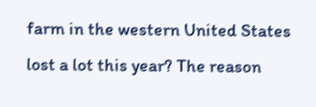farm in the western United States lost a lot this year? The reason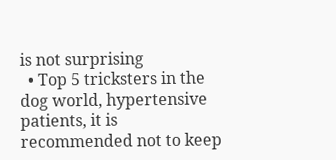is not surprising
  • Top 5 tricksters in the dog world, hypertensive patients, it is recommended not to keep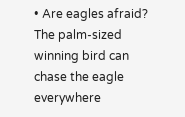• Are eagles afraid? The palm-sized winning bird can chase the eagle everywhere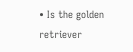• Is the golden retriever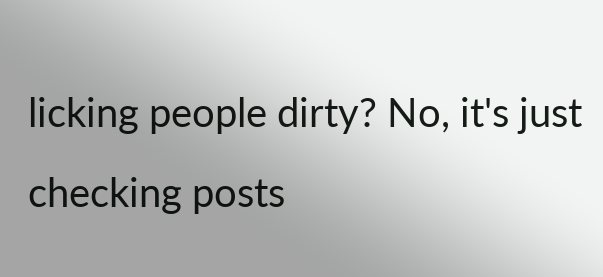licking people dirty? No, it's just checking posts